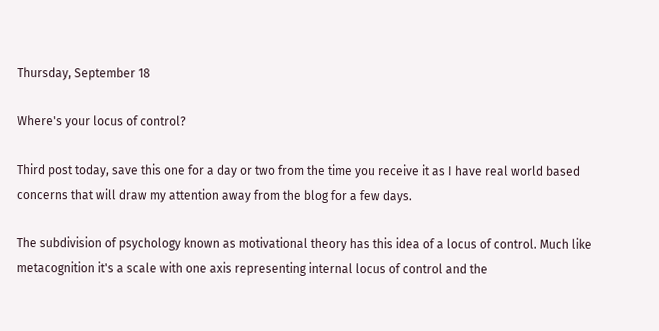Thursday, September 18

Where's your locus of control?

Third post today, save this one for a day or two from the time you receive it as I have real world based concerns that will draw my attention away from the blog for a few days.

The subdivision of psychology known as motivational theory has this idea of a locus of control. Much like metacognition it's a scale with one axis representing internal locus of control and the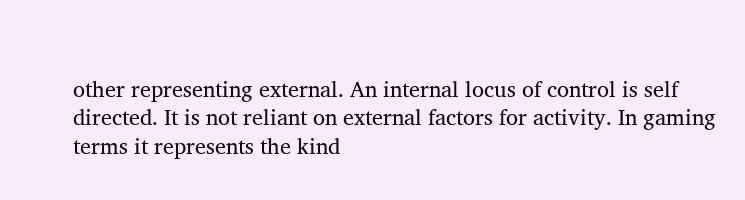other representing external. An internal locus of control is self directed. It is not reliant on external factors for activity. In gaming terms it represents the kind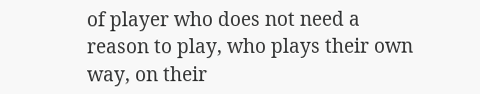of player who does not need a reason to play, who plays their own way, on their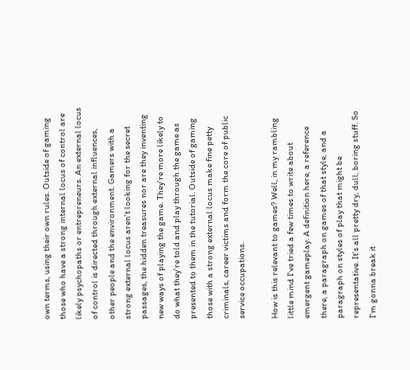own terms, using their own rules. Outside of gaming those who have a strong internal locus of control are likely psychopaths or entrepreneurs. An external locus of control is directed through external influences, other people and the environment. Gamers with a strong external locus aren't looking for the secret passages, the hidden treasures nor are they inventing new ways of playing the game. They're more likely to do what they're told and play through the game as presented to them in the tutorial. Outside of gaming those with a strong external locus make fine petty criminals, career victims and form the core of public service occupations.

How is this relevant to games? Well, in my rambling little mind I've tried a few times to write about emergent gameplay. A definition here, a reference there, a paragraph on games of that style, and a paragraph on styles of play that might be representative. It's all pretty dry, dull, boring stuff. So I'm gonna break it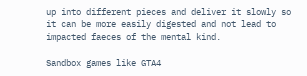up into different pieces and deliver it slowly so it can be more easily digested and not lead to impacted faeces of the mental kind.

Sandbox games like GTA4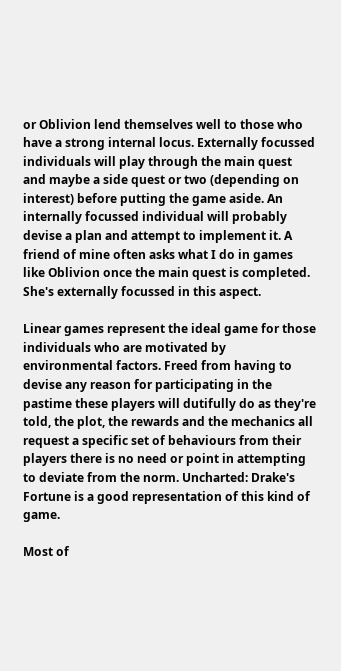or Oblivion lend themselves well to those who have a strong internal locus. Externally focussed individuals will play through the main quest and maybe a side quest or two (depending on interest) before putting the game aside. An internally focussed individual will probably devise a plan and attempt to implement it. A friend of mine often asks what I do in games like Oblivion once the main quest is completed. She's externally focussed in this aspect.

Linear games represent the ideal game for those individuals who are motivated by environmental factors. Freed from having to devise any reason for participating in the pastime these players will dutifully do as they're told, the plot, the rewards and the mechanics all request a specific set of behaviours from their players there is no need or point in attempting to deviate from the norm. Uncharted: Drake's Fortune is a good representation of this kind of game.

Most of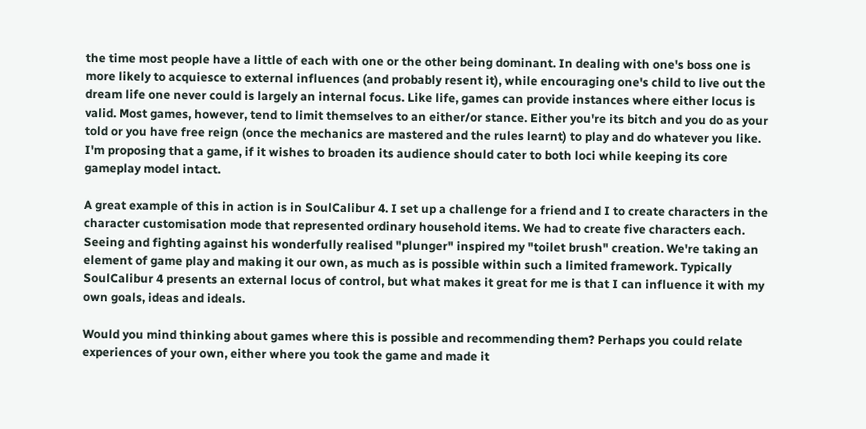the time most people have a little of each with one or the other being dominant. In dealing with one's boss one is more likely to acquiesce to external influences (and probably resent it), while encouraging one's child to live out the dream life one never could is largely an internal focus. Like life, games can provide instances where either locus is valid. Most games, however, tend to limit themselves to an either/or stance. Either you're its bitch and you do as your told or you have free reign (once the mechanics are mastered and the rules learnt) to play and do whatever you like. I'm proposing that a game, if it wishes to broaden its audience should cater to both loci while keeping its core gameplay model intact.

A great example of this in action is in SoulCalibur 4. I set up a challenge for a friend and I to create characters in the character customisation mode that represented ordinary household items. We had to create five characters each. Seeing and fighting against his wonderfully realised "plunger" inspired my "toilet brush" creation. We're taking an element of game play and making it our own, as much as is possible within such a limited framework. Typically SoulCalibur 4 presents an external locus of control, but what makes it great for me is that I can influence it with my own goals, ideas and ideals.

Would you mind thinking about games where this is possible and recommending them? Perhaps you could relate experiences of your own, either where you took the game and made it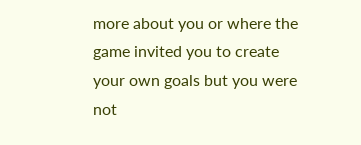more about you or where the game invited you to create your own goals but you were not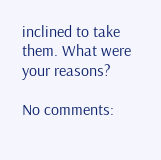inclined to take them. What were your reasons?

No comments: